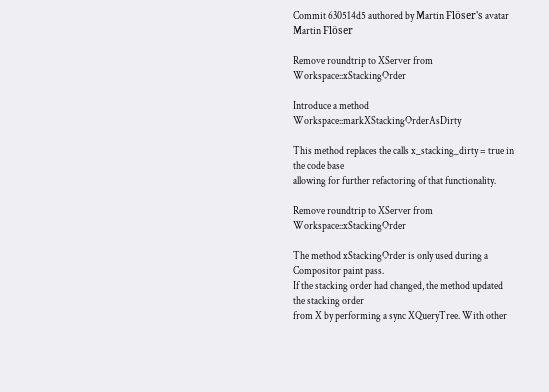Commit 630514d5 authored by Martin Flöser's avatar Martin Flöser

Remove roundtrip to XServer from Workspace::xStackingOrder

Introduce a method Workspace::markXStackingOrderAsDirty

This method replaces the calls x_stacking_dirty = true in the code base
allowing for further refactoring of that functionality.

Remove roundtrip to XServer from Workspace::xStackingOrder

The method xStackingOrder is only used during a Compositor paint pass.
If the stacking order had changed, the method updated the stacking order
from X by performing a sync XQueryTree. With other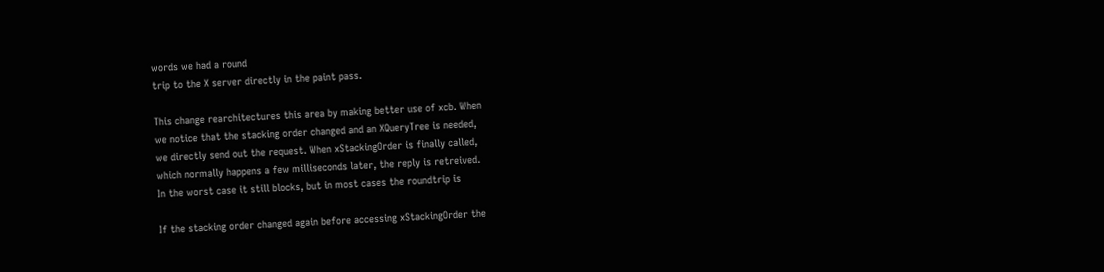words we had a round
trip to the X server directly in the paint pass.

This change rearchitectures this area by making better use of xcb. When
we notice that the stacking order changed and an XQueryTree is needed,
we directly send out the request. When xStackingOrder is finally called,
which normally happens a few milliseconds later, the reply is retreived.
In the worst case it still blocks, but in most cases the roundtrip is

If the stacking order changed again before accessing xStackingOrder the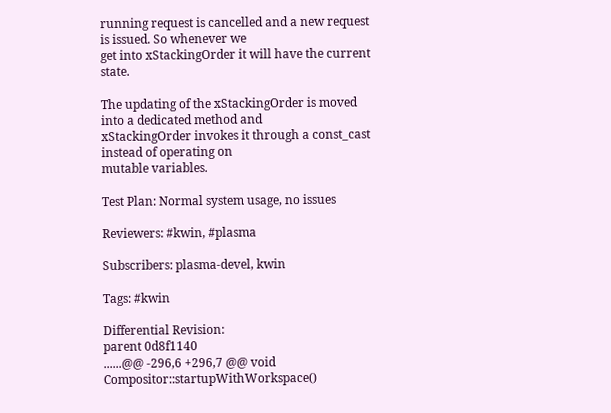running request is cancelled and a new request is issued. So whenever we
get into xStackingOrder it will have the current state.

The updating of the xStackingOrder is moved into a dedicated method and
xStackingOrder invokes it through a const_cast instead of operating on
mutable variables.

Test Plan: Normal system usage, no issues

Reviewers: #kwin, #plasma

Subscribers: plasma-devel, kwin

Tags: #kwin

Differential Revision:
parent 0d8f1140
......@@ -296,6 +296,7 @@ void Compositor::startupWithWorkspace()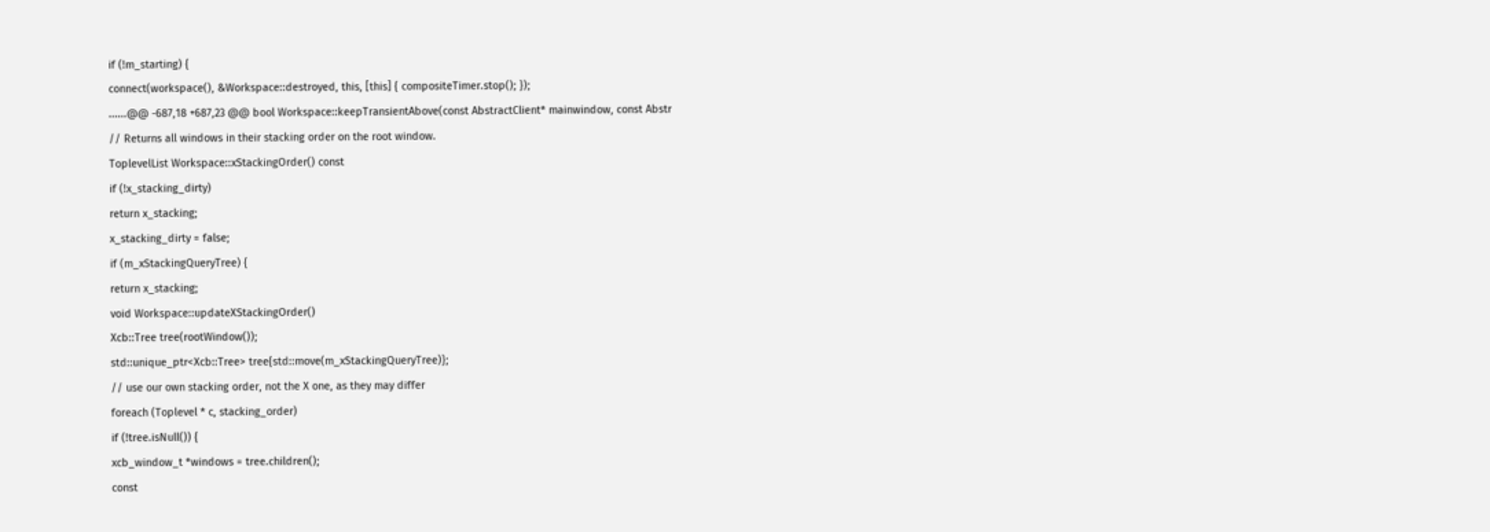if (!m_starting) {
connect(workspace(), &Workspace::destroyed, this, [this] { compositeTimer.stop(); });
......@@ -687,18 +687,23 @@ bool Workspace::keepTransientAbove(const AbstractClient* mainwindow, const Abstr
// Returns all windows in their stacking order on the root window.
ToplevelList Workspace::xStackingOrder() const
if (!x_stacking_dirty)
return x_stacking;
x_stacking_dirty = false;
if (m_xStackingQueryTree) {
return x_stacking;
void Workspace::updateXStackingOrder()
Xcb::Tree tree(rootWindow());
std::unique_ptr<Xcb::Tree> tree{std::move(m_xStackingQueryTree)};
// use our own stacking order, not the X one, as they may differ
foreach (Toplevel * c, stacking_order)
if (!tree.isNull()) {
xcb_window_t *windows = tree.children();
const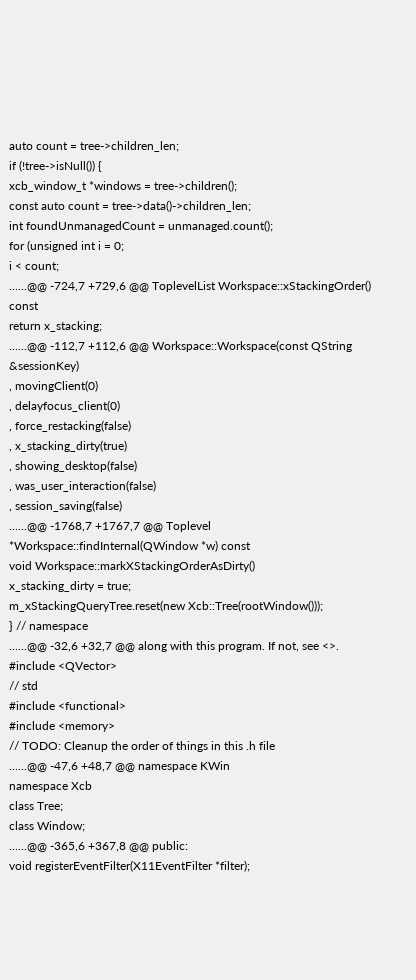auto count = tree->children_len;
if (!tree->isNull()) {
xcb_window_t *windows = tree->children();
const auto count = tree->data()->children_len;
int foundUnmanagedCount = unmanaged.count();
for (unsigned int i = 0;
i < count;
......@@ -724,7 +729,6 @@ ToplevelList Workspace::xStackingOrder() const
return x_stacking;
......@@ -112,7 +112,6 @@ Workspace::Workspace(const QString &sessionKey)
, movingClient(0)
, delayfocus_client(0)
, force_restacking(false)
, x_stacking_dirty(true)
, showing_desktop(false)
, was_user_interaction(false)
, session_saving(false)
......@@ -1768,7 +1767,7 @@ Toplevel *Workspace::findInternal(QWindow *w) const
void Workspace::markXStackingOrderAsDirty()
x_stacking_dirty = true;
m_xStackingQueryTree.reset(new Xcb::Tree(rootWindow()));
} // namespace
......@@ -32,6 +32,7 @@ along with this program. If not, see <>.
#include <QVector>
// std
#include <functional>
#include <memory>
// TODO: Cleanup the order of things in this .h file
......@@ -47,6 +48,7 @@ namespace KWin
namespace Xcb
class Tree;
class Window;
......@@ -365,6 +367,8 @@ public:
void registerEventFilter(X11EventFilter *filter);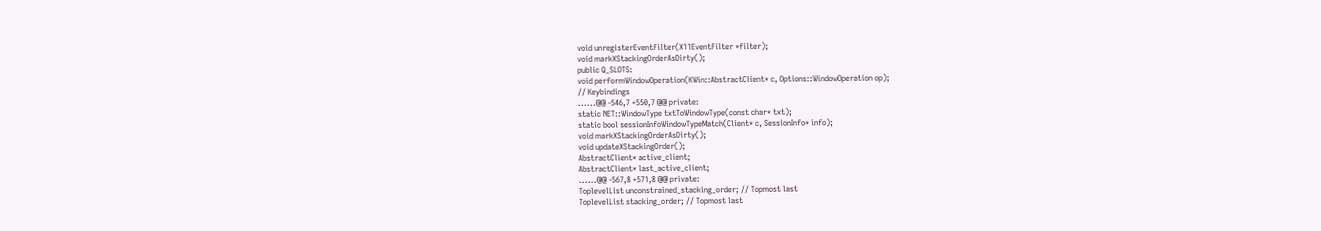void unregisterEventFilter(X11EventFilter *filter);
void markXStackingOrderAsDirty();
public Q_SLOTS:
void performWindowOperation(KWin::AbstractClient* c, Options::WindowOperation op);
// Keybindings
......@@ -546,7 +550,7 @@ private:
static NET::WindowType txtToWindowType(const char* txt);
static bool sessionInfoWindowTypeMatch(Client* c, SessionInfo* info);
void markXStackingOrderAsDirty();
void updateXStackingOrder();
AbstractClient* active_client;
AbstractClient* last_active_client;
......@@ -567,8 +571,8 @@ private:
ToplevelList unconstrained_stacking_order; // Topmost last
ToplevelList stacking_order; // Topmost last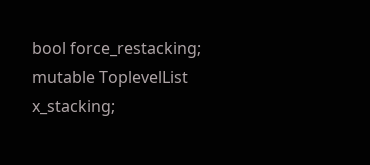bool force_restacking;
mutable ToplevelList x_stacking;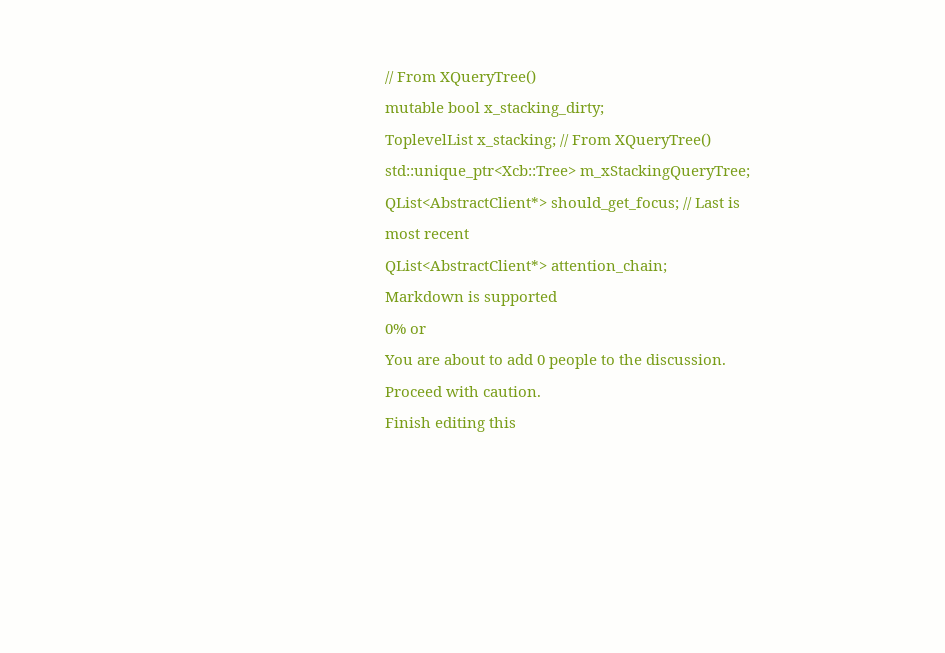// From XQueryTree()
mutable bool x_stacking_dirty;
ToplevelList x_stacking; // From XQueryTree()
std::unique_ptr<Xcb::Tree> m_xStackingQueryTree;
QList<AbstractClient*> should_get_focus; // Last is most recent
QList<AbstractClient*> attention_chain;
Markdown is supported
0% or
You are about to add 0 people to the discussion. Proceed with caution.
Finish editing this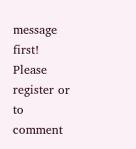message first!
Please register or to comment